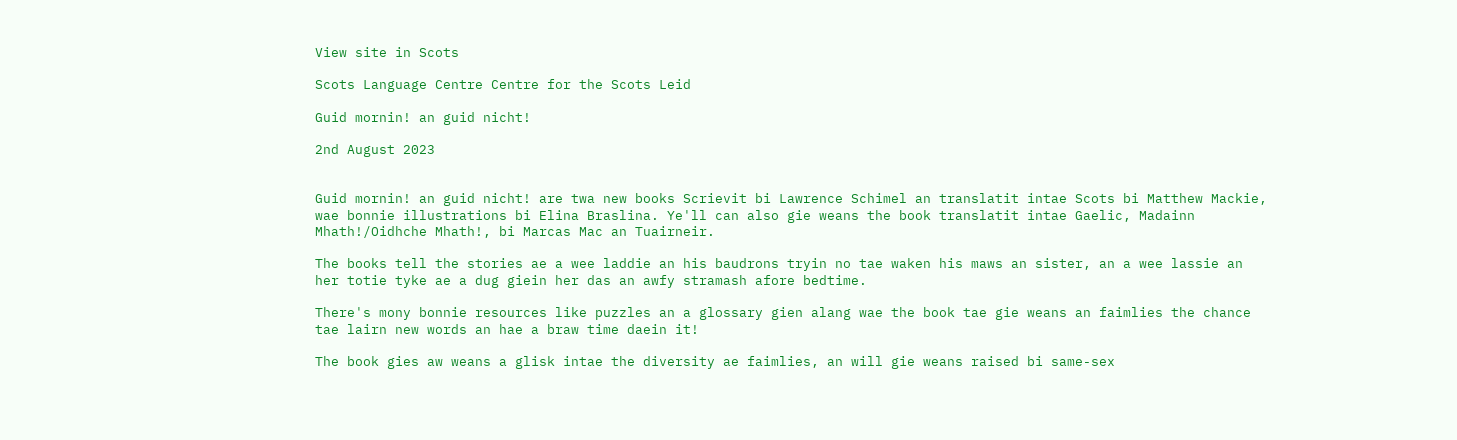View site in Scots

Scots Language Centre Centre for the Scots Leid

Guid mornin! an guid nicht!

2nd August 2023


Guid mornin! an guid nicht! are twa new books Scrievit bi Lawrence Schimel an translatit intae Scots bi Matthew Mackie, wae bonnie illustrations bi Elina Braslina. Ye'll can also gie weans the book translatit intae Gaelic, Madainn Mhath!/Oidhche Mhath!, bi Marcas Mac an Tuairneir.

The books tell the stories ae a wee laddie an his baudrons tryin no tae waken his maws an sister, an a wee lassie an her totie tyke ae a dug giein her das an awfy stramash afore bedtime.

There's mony bonnie resources like puzzles an a glossary gien alang wae the book tae gie weans an faimlies the chance tae lairn new words an hae a braw time daein it!

The book gies aw weans a glisk intae the diversity ae faimlies, an will gie weans raised bi same-sex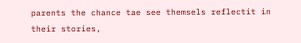parents the chance tae see themsels reflectit in their stories,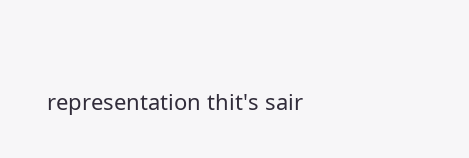representation thit's sair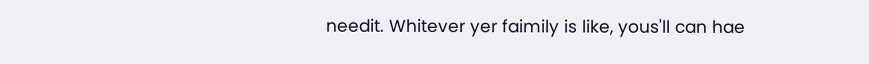needit. Whitever yer faimily is like, yous'll can hae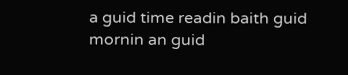a guid time readin baith guid mornin an guid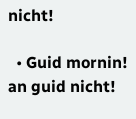nicht!

  • Guid mornin! an guid nicht!